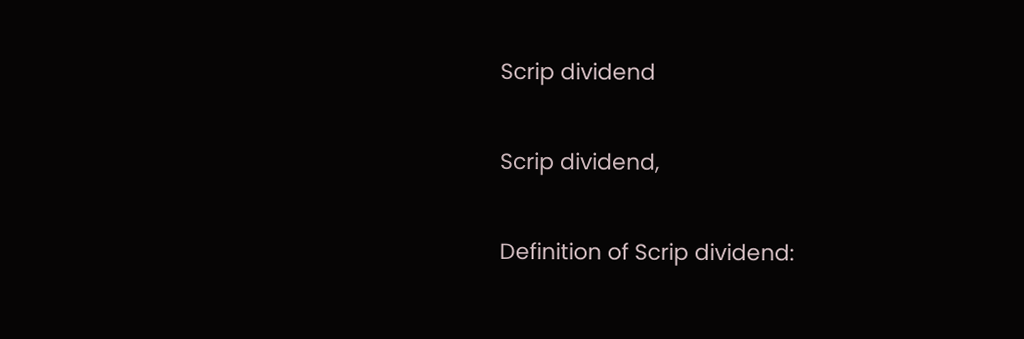Scrip dividend

Scrip dividend,

Definition of Scrip dividend: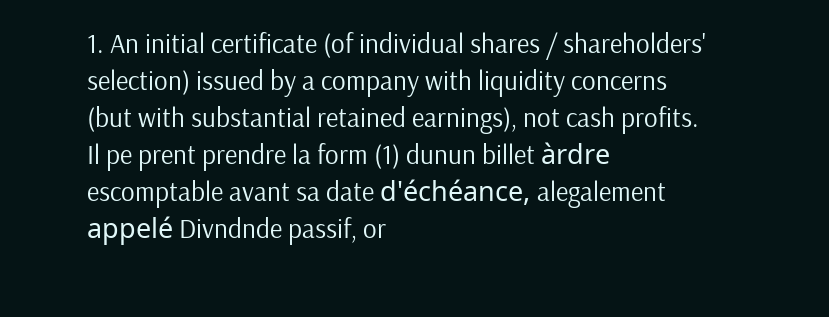1. An initial certificate (of individual shares / shareholders' selection) issued by a company with liquidity concerns (but with substantial retained earnings), not cash profits. Il pe prent prendre la form (1) dunun billet àrdre escomptable avant sa date d'échéance, alegalement appelé Divndnde passif, or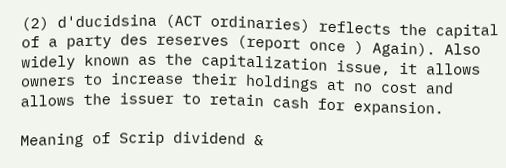(2) d'ducidsina (ACT ordinaries) reflects the capital of a party des reserves (report once ) Again). Also widely known as the capitalization issue, it allows owners to increase their holdings at no cost and allows the issuer to retain cash for expansion.

Meaning of Scrip dividend &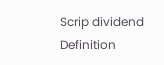Scrip dividend Definition